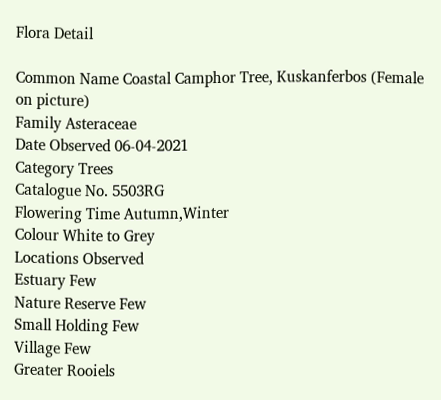Flora Detail

Common Name Coastal Camphor Tree, Kuskanferbos (Female on picture)
Family Asteraceae
Date Observed 06-04-2021
Category Trees
Catalogue No. 5503RG
Flowering Time Autumn,Winter
Colour White to Grey
Locations Observed
Estuary Few
Nature Reserve Few
Small Holding Few
Village Few
Greater Rooiels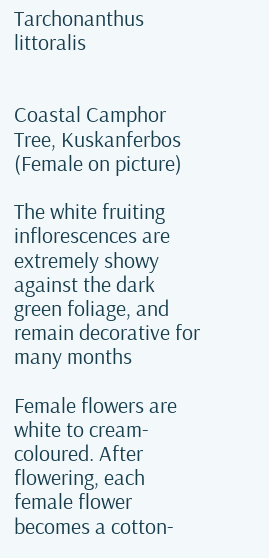Tarchonanthus littoralis


Coastal Camphor Tree, Kuskanferbos (Female on picture)

The white fruiting inflorescences are extremely showy against the dark green foliage, and remain decorative for many months

Female flowers are white to cream-coloured. After flowering, each female flower  becomes a cotton-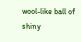wool-like ball of shiny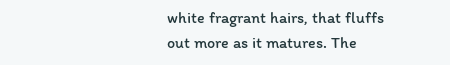white fragrant hairs, that fluffs out more as it matures. The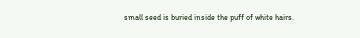small seed is buried inside the puff of white hairs.